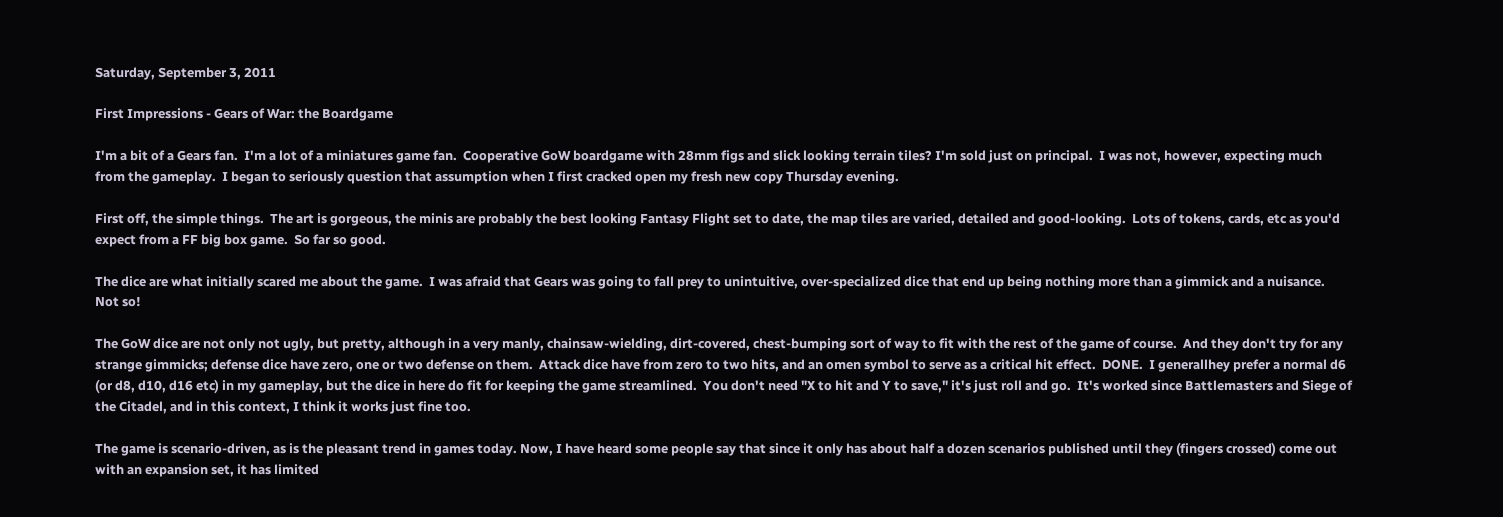Saturday, September 3, 2011

First Impressions - Gears of War: the Boardgame

I'm a bit of a Gears fan.  I'm a lot of a miniatures game fan.  Cooperative GoW boardgame with 28mm figs and slick looking terrain tiles? I'm sold just on principal.  I was not, however, expecting much from the gameplay.  I began to seriously question that assumption when I first cracked open my fresh new copy Thursday evening.

First off, the simple things.  The art is gorgeous, the minis are probably the best looking Fantasy Flight set to date, the map tiles are varied, detailed and good-looking.  Lots of tokens, cards, etc as you'd expect from a FF big box game.  So far so good.

The dice are what initially scared me about the game.  I was afraid that Gears was going to fall prey to unintuitive, over-specialized dice that end up being nothing more than a gimmick and a nuisance.  Not so!

The GoW dice are not only not ugly, but pretty, although in a very manly, chainsaw-wielding, dirt-covered, chest-bumping sort of way to fit with the rest of the game of course.  And they don't try for any strange gimmicks; defense dice have zero, one or two defense on them.  Attack dice have from zero to two hits, and an omen symbol to serve as a critical hit effect.  DONE.  I generallhey prefer a normal d6 (or d8, d10, d16 etc) in my gameplay, but the dice in here do fit for keeping the game streamlined.  You don't need "X to hit and Y to save," it's just roll and go.  It's worked since Battlemasters and Siege of the Citadel, and in this context, I think it works just fine too.

The game is scenario-driven, as is the pleasant trend in games today. Now, I have heard some people say that since it only has about half a dozen scenarios published until they (fingers crossed) come out with an expansion set, it has limited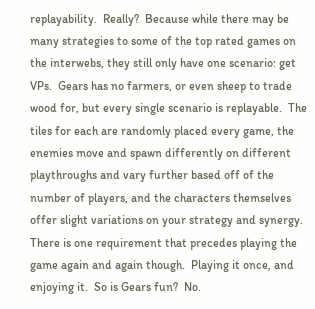replayability.  Really?  Because while there may be many strategies to some of the top rated games on the interwebs, they still only have one scenario: get VPs.  Gears has no farmers, or even sheep to trade wood for, but every single scenario is replayable.  The tiles for each are randomly placed every game, the enemies move and spawn differently on different playthroughs and vary further based off of the number of players, and the characters themselves offer slight variations on your strategy and synergy.  There is one requirement that precedes playing the game again and again though.  Playing it once, and enjoying it.  So is Gears fun?  No.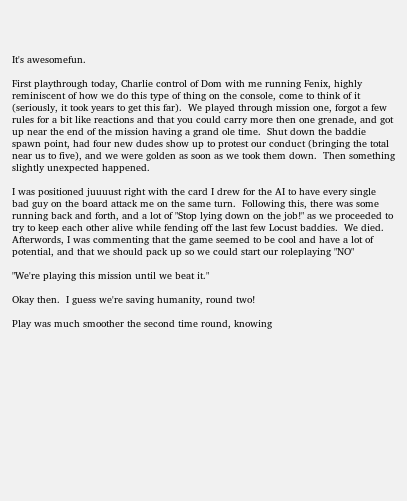It's awesomefun.

First playthrough today, Charlie control of Dom with me running Fenix, highly reminiscent of how we do this type of thing on the console, come to think of it (seriously, it took years to get this far).  We played through mission one, forgot a few rules for a bit like reactions and that you could carry more then one grenade, and got up near the end of the mission having a grand ole time.  Shut down the baddie spawn point, had four new dudes show up to protest our conduct (bringing the total near us to five), and we were golden as soon as we took them down.  Then something slightly unexpected happened.

I was positioned juuuust right with the card I drew for the AI to have every single bad guy on the board attack me on the same turn.  Following this, there was some running back and forth, and a lot of "Stop lying down on the job!" as we proceeded to try to keep each other alive while fending off the last few Locust baddies.  We died.  Afterwords, I was commenting that the game seemed to be cool and have a lot of potential, and that we should pack up so we could start our roleplaying "NO"

"We're playing this mission until we beat it."

Okay then.  I guess we're saving humanity, round two!

Play was much smoother the second time round, knowing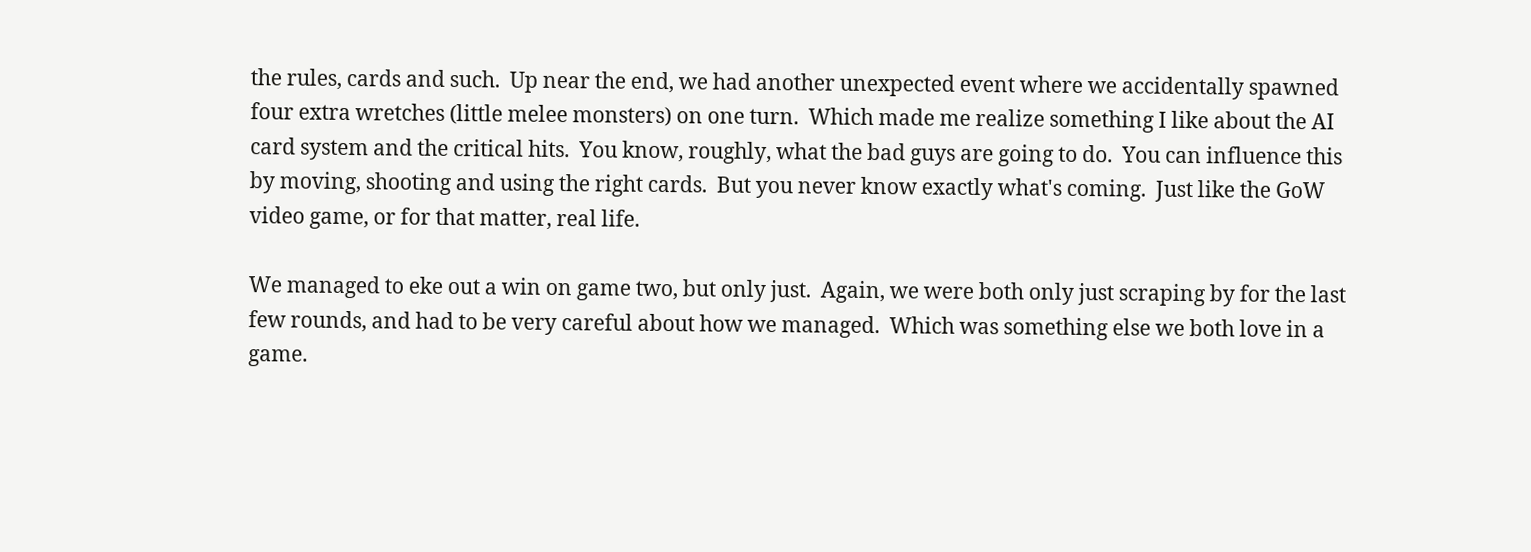the rules, cards and such.  Up near the end, we had another unexpected event where we accidentally spawned four extra wretches (little melee monsters) on one turn.  Which made me realize something I like about the AI card system and the critical hits.  You know, roughly, what the bad guys are going to do.  You can influence this by moving, shooting and using the right cards.  But you never know exactly what's coming.  Just like the GoW video game, or for that matter, real life.

We managed to eke out a win on game two, but only just.  Again, we were both only just scraping by for the last few rounds, and had to be very careful about how we managed.  Which was something else we both love in a game.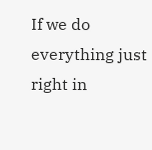If we do everything just right in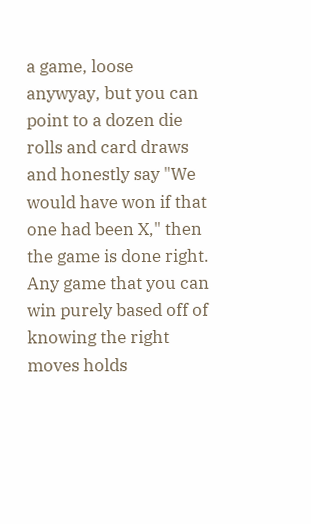a game, loose anywyay, but you can point to a dozen die rolls and card draws and honestly say "We would have won if that one had been X," then the game is done right. Any game that you can win purely based off of knowing the right moves holds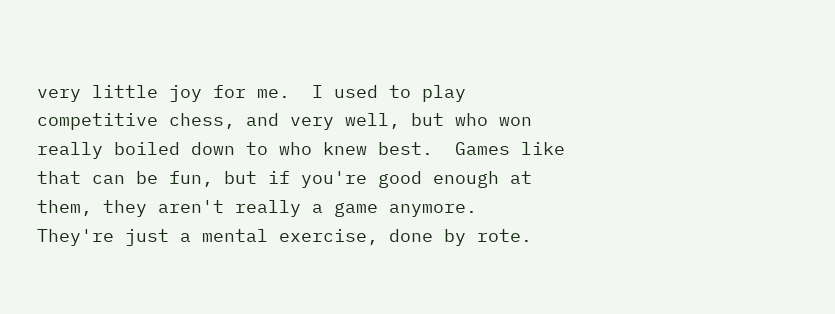very little joy for me.  I used to play competitive chess, and very well, but who won really boiled down to who knew best.  Games like that can be fun, but if you're good enough at them, they aren't really a game anymore.  They're just a mental exercise, done by rote.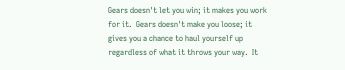Gears doesn't let you win; it makes you work for it.  Gears doesn't make you loose; it gives you a chance to haul yourself up regardless of what it throws your way.  It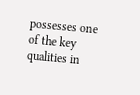possesses one of the key qualities in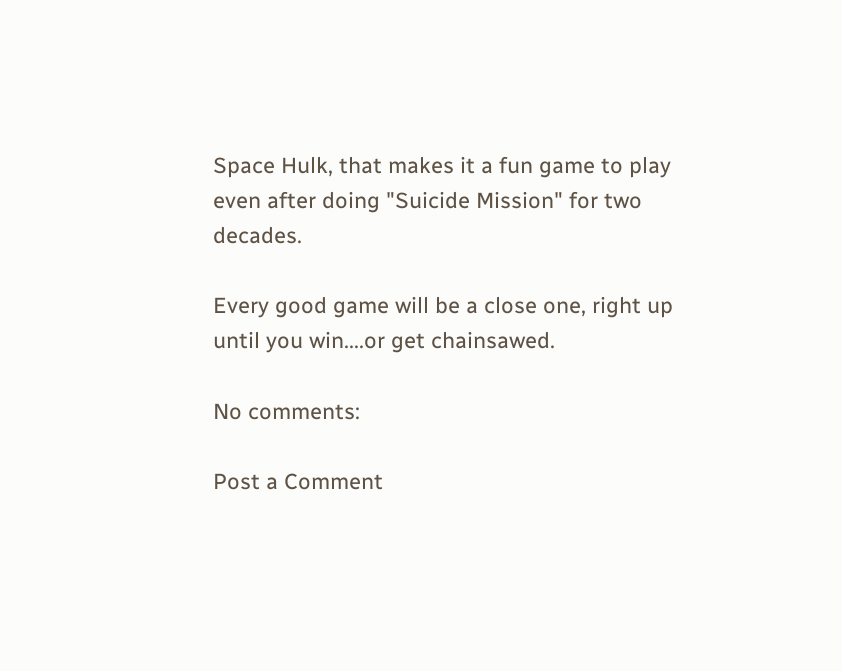Space Hulk, that makes it a fun game to play even after doing "Suicide Mission" for two decades.

Every good game will be a close one, right up until you win....or get chainsawed.

No comments:

Post a Comment